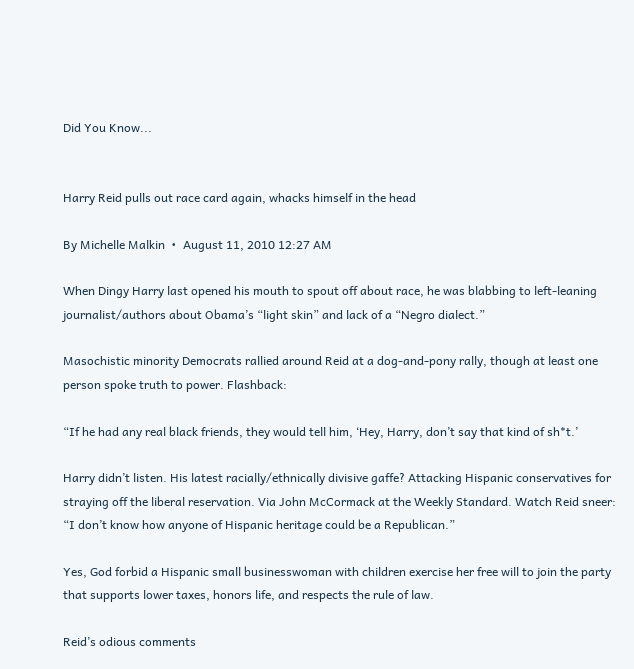Did You Know...


Harry Reid pulls out race card again, whacks himself in the head

By Michelle Malkin  •  August 11, 2010 12:27 AM

When Dingy Harry last opened his mouth to spout off about race, he was blabbing to left-leaning journalist/authors about Obama’s “light skin” and lack of a “Negro dialect.”

Masochistic minority Democrats rallied around Reid at a dog-and-pony rally, though at least one person spoke truth to power. Flashback:

“If he had any real black friends, they would tell him, ‘Hey, Harry, don’t say that kind of sh*t.’

Harry didn’t listen. His latest racially/ethnically divisive gaffe? Attacking Hispanic conservatives for straying off the liberal reservation. Via John McCormack at the Weekly Standard. Watch Reid sneer: “I don’t know how anyone of Hispanic heritage could be a Republican.”

Yes, God forbid a Hispanic small businesswoman with children exercise her free will to join the party that supports lower taxes, honors life, and respects the rule of law.

Reid’s odious comments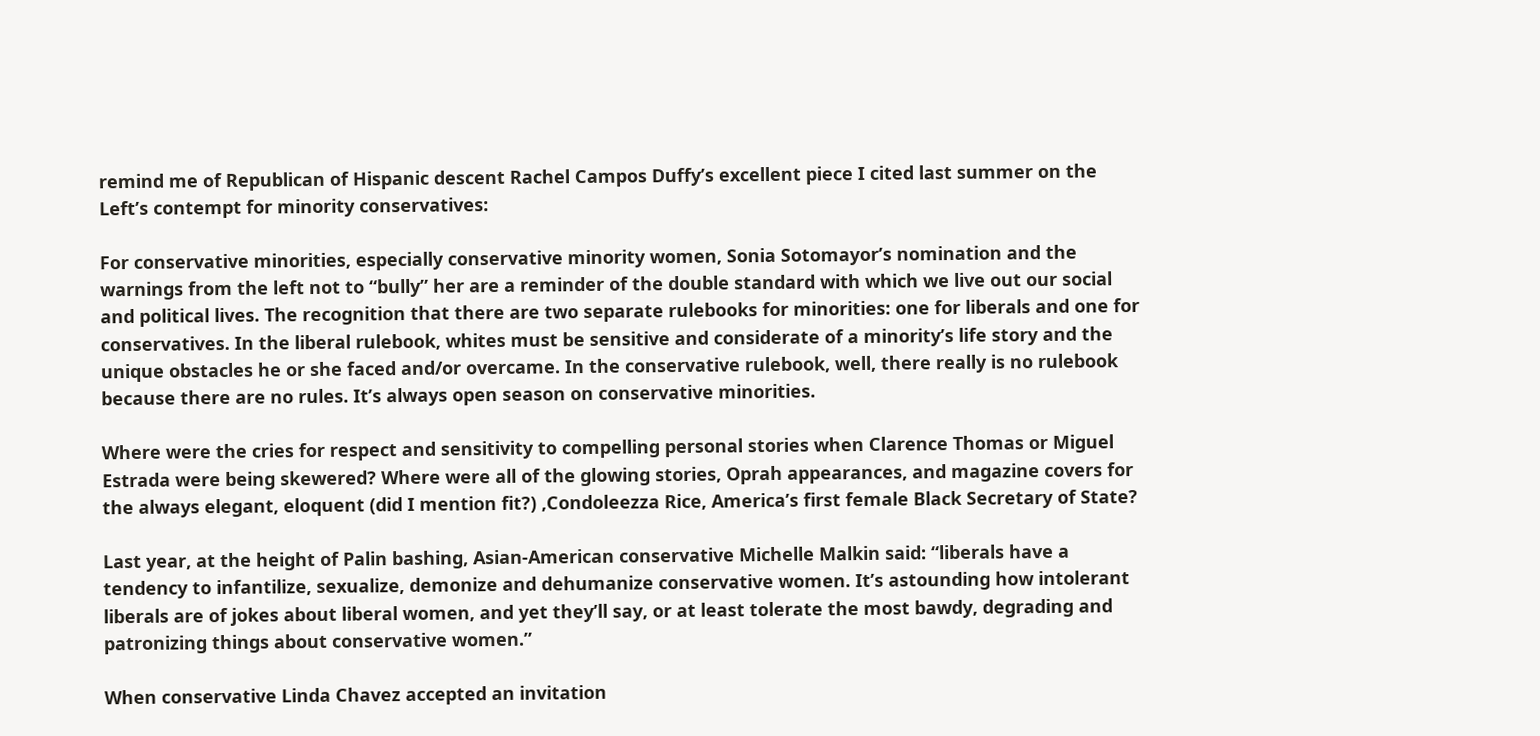remind me of Republican of Hispanic descent Rachel Campos Duffy’s excellent piece I cited last summer on the Left’s contempt for minority conservatives:

For conservative minorities, especially conservative minority women, Sonia Sotomayor’s nomination and the warnings from the left not to “bully” her are a reminder of the double standard with which we live out our social and political lives. The recognition that there are two separate rulebooks for minorities: one for liberals and one for conservatives. In the liberal rulebook, whites must be sensitive and considerate of a minority’s life story and the unique obstacles he or she faced and/or overcame. In the conservative rulebook, well, there really is no rulebook because there are no rules. It’s always open season on conservative minorities.

Where were the cries for respect and sensitivity to compelling personal stories when Clarence Thomas or Miguel Estrada were being skewered? Where were all of the glowing stories, Oprah appearances, and magazine covers for the always elegant, eloquent (did I mention fit?) ,Condoleezza Rice, America’s first female Black Secretary of State?

Last year, at the height of Palin bashing, Asian-American conservative Michelle Malkin said: “liberals have a tendency to infantilize, sexualize, demonize and dehumanize conservative women. It’s astounding how intolerant liberals are of jokes about liberal women, and yet they’ll say, or at least tolerate the most bawdy, degrading and patronizing things about conservative women.”

When conservative Linda Chavez accepted an invitation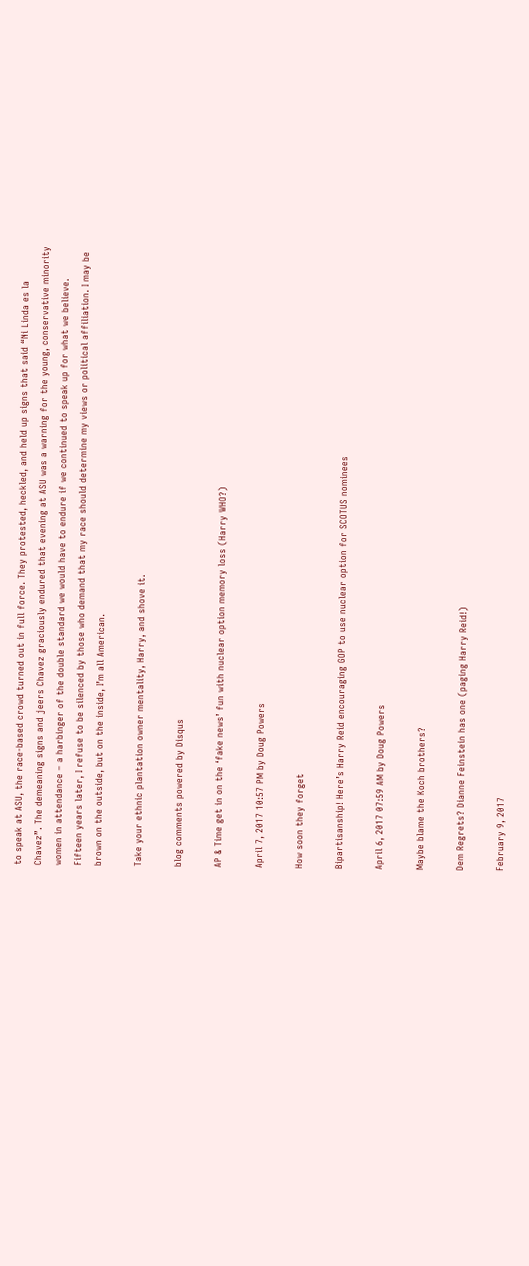to speak at ASU, the race-based crowd turned out in full force. They protested, heckled, and held up signs that said “Ni Linda es la Chavez”. The demeaning signs and jeers Chavez graciously endured that evening at ASU was a warning for the young, conservative minority women in attendance – a harbinger of the double standard we would have to endure if we continued to speak up for what we believe. Fifteen years later, I refuse to be silenced by those who demand that my race should determine my views or political affiliation. I may be brown on the outside, but on the inside, I’m all American.

Take your ethnic plantation owner mentality, Harry, and shove it.

blog comments powered by Disqus

AP & Time get in on the ‘fake news’ fun with nuclear option memory loss (Harry WHO?)

April 7, 2017 10:57 PM by Doug Powers

How soon they forget

Bipartisanship! Here’s Harry Reid encouraging GOP to use nuclear option for SCOTUS nominees

April 6, 2017 07:59 AM by Doug Powers

Maybe blame the Koch brothers?

Dem Regrets? Dianne Feinstein has one (paging Harry Reid!)

February 9, 2017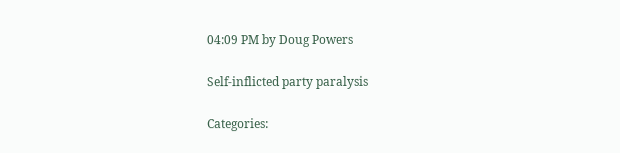04:09 PM by Doug Powers

Self-inflicted party paralysis

Categories: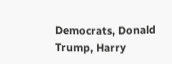Democrats, Donald Trump, Harry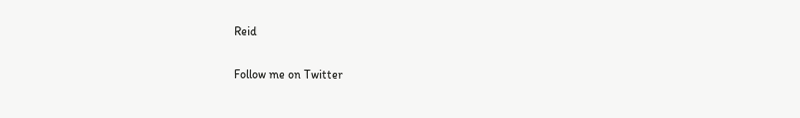Reid

Follow me on Twitter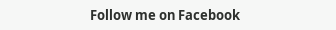Follow me on Facebook